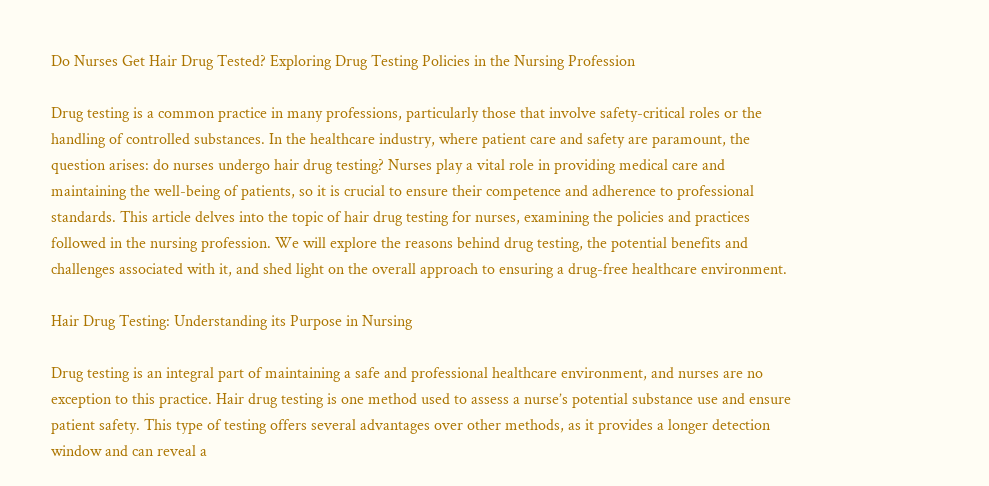Do Nurses Get Hair Drug Tested? Exploring Drug Testing Policies in the Nursing Profession

Drug testing is a common practice in many professions, particularly those that involve safety-critical roles or the handling of controlled substances. In the healthcare industry, where patient care and safety are paramount, the question arises: do nurses undergo hair drug testing? Nurses play a vital role in providing medical care and maintaining the well-being of patients, so it is crucial to ensure their competence and adherence to professional standards. This article delves into the topic of hair drug testing for nurses, examining the policies and practices followed in the nursing profession. We will explore the reasons behind drug testing, the potential benefits and challenges associated with it, and shed light on the overall approach to ensuring a drug-free healthcare environment.

Hair Drug Testing: Understanding its Purpose in Nursing

Drug testing is an integral part of maintaining a safe and professional healthcare environment, and nurses are no exception to this practice. Hair drug testing is one method used to assess a nurse’s potential substance use and ensure patient safety. This type of testing offers several advantages over other methods, as it provides a longer detection window and can reveal a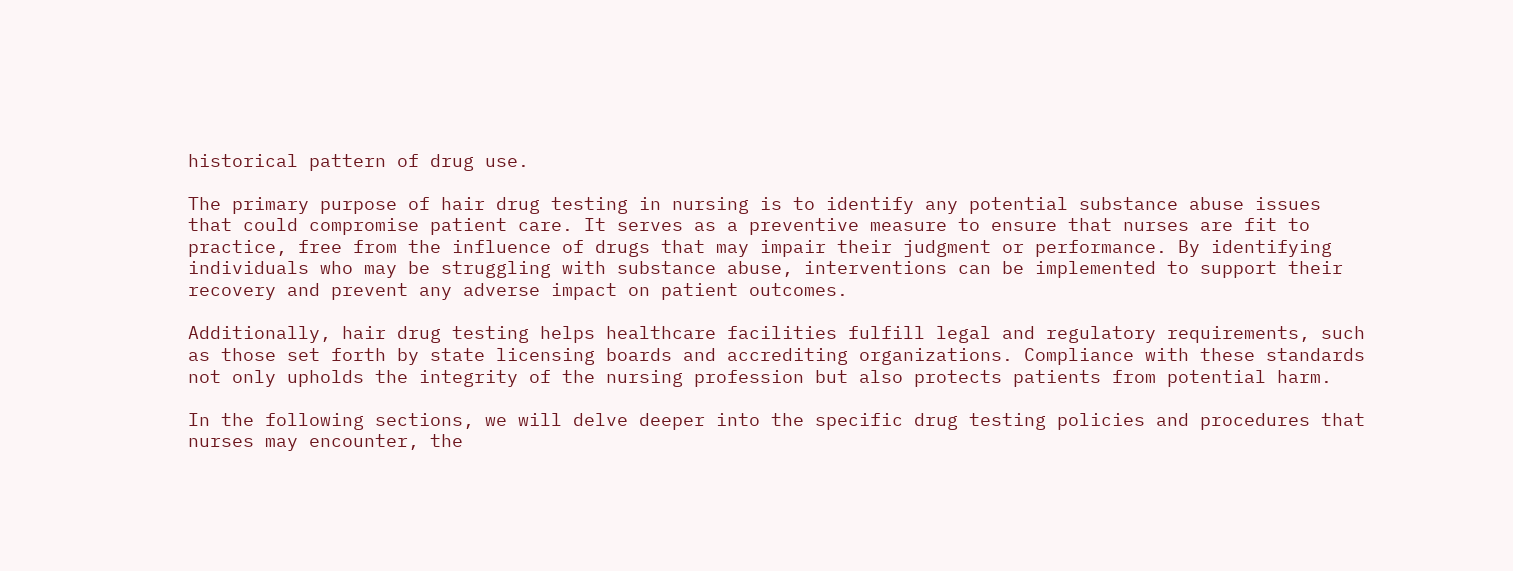historical pattern of drug use.

The primary purpose of hair drug testing in nursing is to identify any potential substance abuse issues that could compromise patient care. It serves as a preventive measure to ensure that nurses are fit to practice, free from the influence of drugs that may impair their judgment or performance. By identifying individuals who may be struggling with substance abuse, interventions can be implemented to support their recovery and prevent any adverse impact on patient outcomes.

Additionally, hair drug testing helps healthcare facilities fulfill legal and regulatory requirements, such as those set forth by state licensing boards and accrediting organizations. Compliance with these standards not only upholds the integrity of the nursing profession but also protects patients from potential harm.

In the following sections, we will delve deeper into the specific drug testing policies and procedures that nurses may encounter, the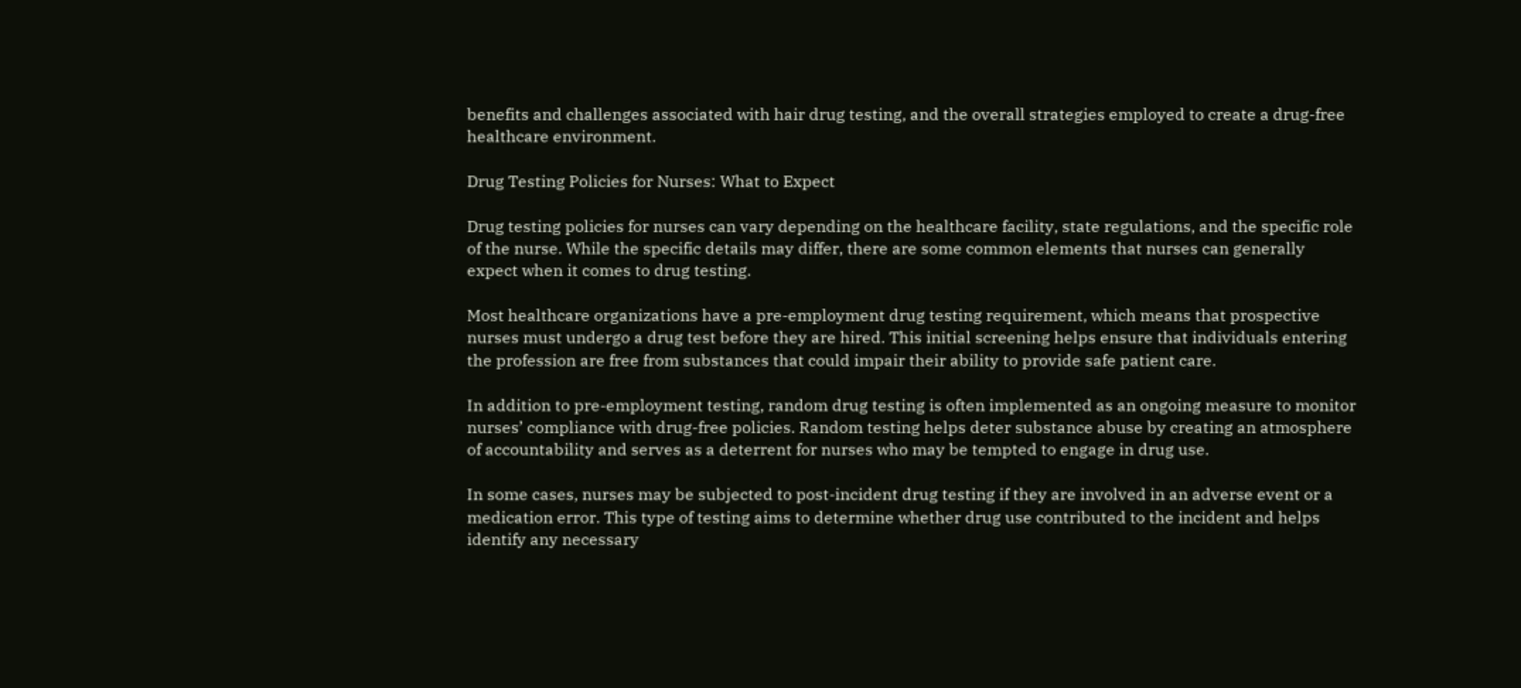benefits and challenges associated with hair drug testing, and the overall strategies employed to create a drug-free healthcare environment.

Drug Testing Policies for Nurses: What to Expect

Drug testing policies for nurses can vary depending on the healthcare facility, state regulations, and the specific role of the nurse. While the specific details may differ, there are some common elements that nurses can generally expect when it comes to drug testing.

Most healthcare organizations have a pre-employment drug testing requirement, which means that prospective nurses must undergo a drug test before they are hired. This initial screening helps ensure that individuals entering the profession are free from substances that could impair their ability to provide safe patient care.

In addition to pre-employment testing, random drug testing is often implemented as an ongoing measure to monitor nurses’ compliance with drug-free policies. Random testing helps deter substance abuse by creating an atmosphere of accountability and serves as a deterrent for nurses who may be tempted to engage in drug use.

In some cases, nurses may be subjected to post-incident drug testing if they are involved in an adverse event or a medication error. This type of testing aims to determine whether drug use contributed to the incident and helps identify any necessary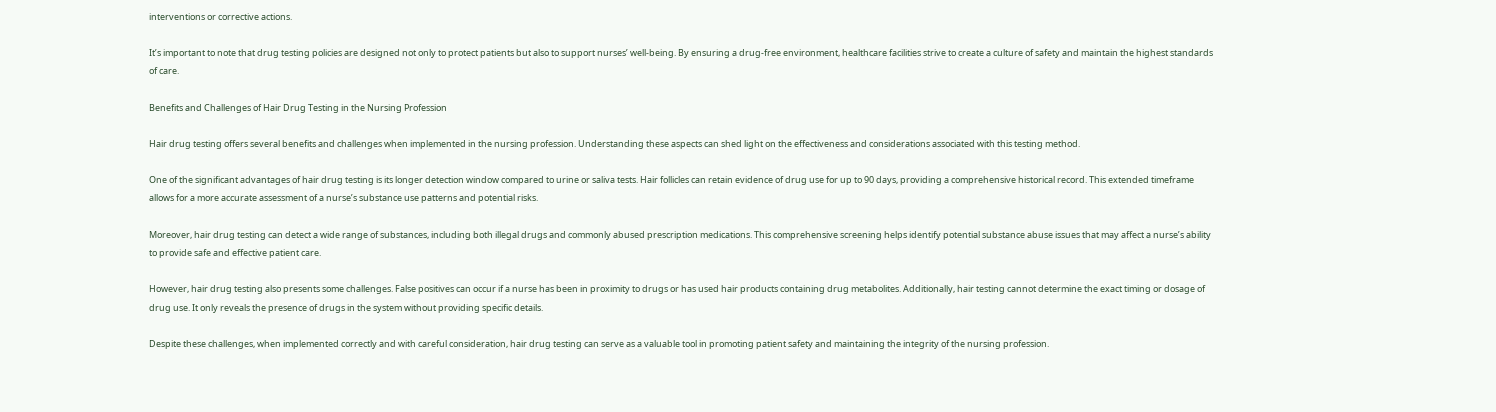interventions or corrective actions.

It’s important to note that drug testing policies are designed not only to protect patients but also to support nurses’ well-being. By ensuring a drug-free environment, healthcare facilities strive to create a culture of safety and maintain the highest standards of care.

Benefits and Challenges of Hair Drug Testing in the Nursing Profession

Hair drug testing offers several benefits and challenges when implemented in the nursing profession. Understanding these aspects can shed light on the effectiveness and considerations associated with this testing method.

One of the significant advantages of hair drug testing is its longer detection window compared to urine or saliva tests. Hair follicles can retain evidence of drug use for up to 90 days, providing a comprehensive historical record. This extended timeframe allows for a more accurate assessment of a nurse’s substance use patterns and potential risks.

Moreover, hair drug testing can detect a wide range of substances, including both illegal drugs and commonly abused prescription medications. This comprehensive screening helps identify potential substance abuse issues that may affect a nurse’s ability to provide safe and effective patient care.

However, hair drug testing also presents some challenges. False positives can occur if a nurse has been in proximity to drugs or has used hair products containing drug metabolites. Additionally, hair testing cannot determine the exact timing or dosage of drug use. It only reveals the presence of drugs in the system without providing specific details.

Despite these challenges, when implemented correctly and with careful consideration, hair drug testing can serve as a valuable tool in promoting patient safety and maintaining the integrity of the nursing profession.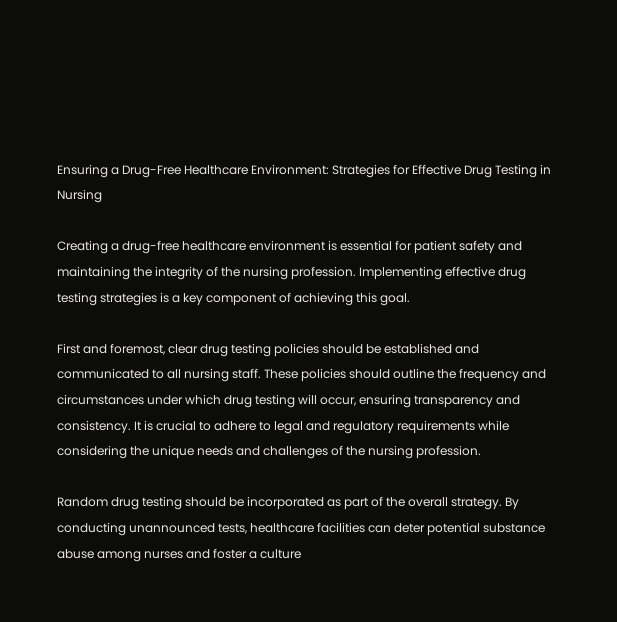Ensuring a Drug-Free Healthcare Environment: Strategies for Effective Drug Testing in Nursing

Creating a drug-free healthcare environment is essential for patient safety and maintaining the integrity of the nursing profession. Implementing effective drug testing strategies is a key component of achieving this goal.

First and foremost, clear drug testing policies should be established and communicated to all nursing staff. These policies should outline the frequency and circumstances under which drug testing will occur, ensuring transparency and consistency. It is crucial to adhere to legal and regulatory requirements while considering the unique needs and challenges of the nursing profession.

Random drug testing should be incorporated as part of the overall strategy. By conducting unannounced tests, healthcare facilities can deter potential substance abuse among nurses and foster a culture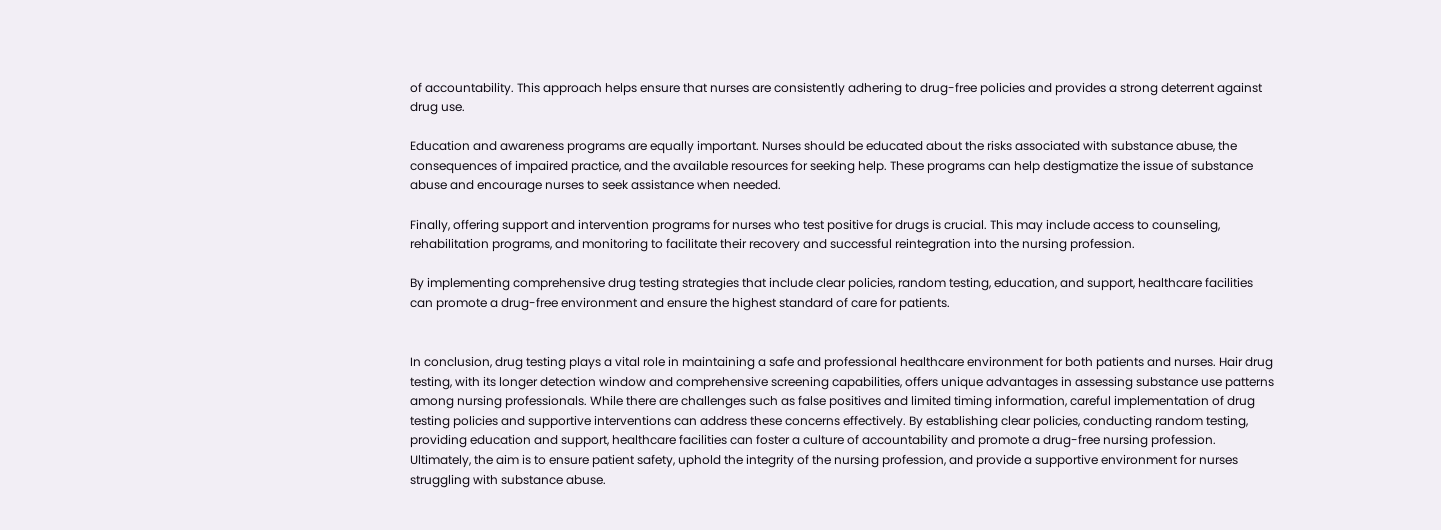of accountability. This approach helps ensure that nurses are consistently adhering to drug-free policies and provides a strong deterrent against drug use.

Education and awareness programs are equally important. Nurses should be educated about the risks associated with substance abuse, the consequences of impaired practice, and the available resources for seeking help. These programs can help destigmatize the issue of substance abuse and encourage nurses to seek assistance when needed.

Finally, offering support and intervention programs for nurses who test positive for drugs is crucial. This may include access to counseling, rehabilitation programs, and monitoring to facilitate their recovery and successful reintegration into the nursing profession.

By implementing comprehensive drug testing strategies that include clear policies, random testing, education, and support, healthcare facilities can promote a drug-free environment and ensure the highest standard of care for patients.


In conclusion, drug testing plays a vital role in maintaining a safe and professional healthcare environment for both patients and nurses. Hair drug testing, with its longer detection window and comprehensive screening capabilities, offers unique advantages in assessing substance use patterns among nursing professionals. While there are challenges such as false positives and limited timing information, careful implementation of drug testing policies and supportive interventions can address these concerns effectively. By establishing clear policies, conducting random testing, providing education and support, healthcare facilities can foster a culture of accountability and promote a drug-free nursing profession. Ultimately, the aim is to ensure patient safety, uphold the integrity of the nursing profession, and provide a supportive environment for nurses struggling with substance abuse.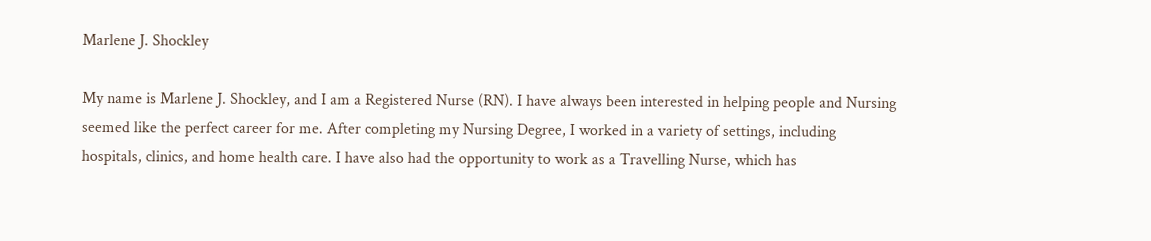Marlene J. Shockley

My name is Marlene J. Shockley, and I am a Registered Nurse (RN). I have always been interested in helping people and Nursing seemed like the perfect career for me. After completing my Nursing Degree, I worked in a variety of settings, including hospitals, clinics, and home health care. I have also had the opportunity to work as a Travelling Nurse, which has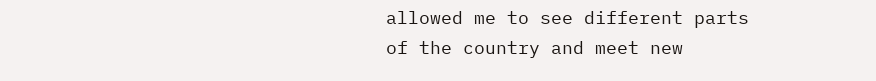allowed me to see different parts of the country and meet new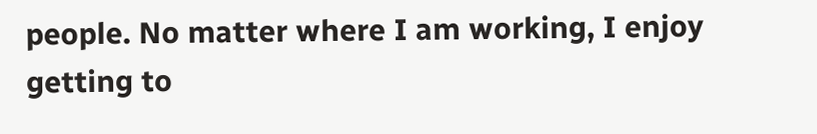people. No matter where I am working, I enjoy getting to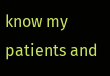know my patients and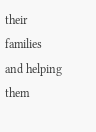their families and helping them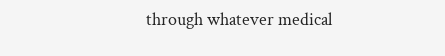through whatever medical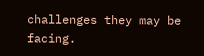challenges they may be facing.